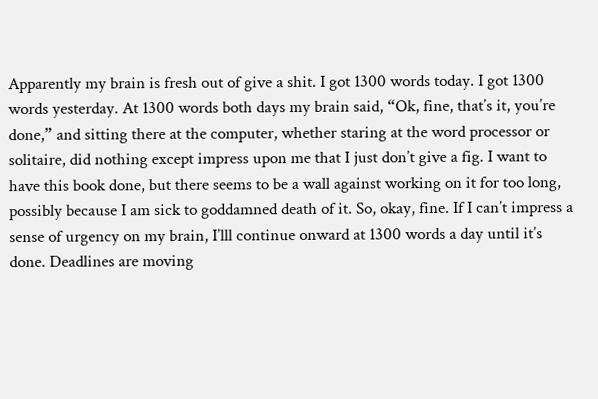Apparently my brain is fresh out of give a shit. I got 1300 words today. I got 1300 words yesterday. At 1300 words both days my brain said, “Ok, fine, that’s it, you’re done,” and sitting there at the computer, whether staring at the word processor or solitaire, did nothing except impress upon me that I just don’t give a fig. I want to have this book done, but there seems to be a wall against working on it for too long, possibly because I am sick to goddamned death of it. So, okay, fine. If I can’t impress a sense of urgency on my brain, I’lll continue onward at 1300 words a day until it’s done. Deadlines are moving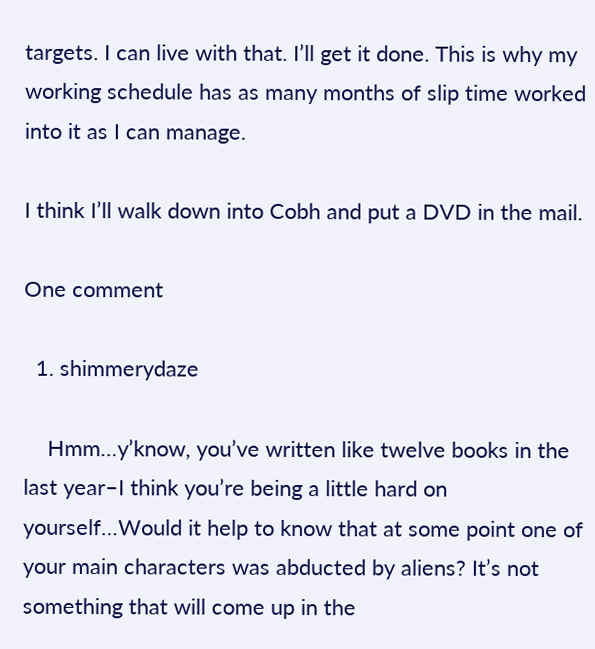targets. I can live with that. I’ll get it done. This is why my working schedule has as many months of slip time worked into it as I can manage.

I think I’ll walk down into Cobh and put a DVD in the mail.

One comment

  1. shimmerydaze

    Hmm…y’know, you’ve written like twelve books in the last year–I think you’re being a little hard on yourself…Would it help to know that at some point one of your main characters was abducted by aliens? It’s not something that will come up in the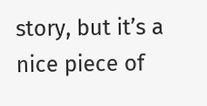story, but it’s a nice piece of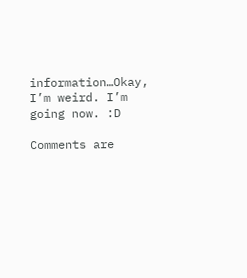information…Okay, I’m weird. I’m going now. :D

Comments are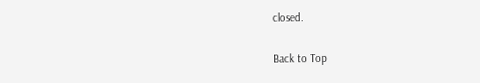closed.

Back to Top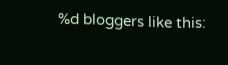%d bloggers like this: